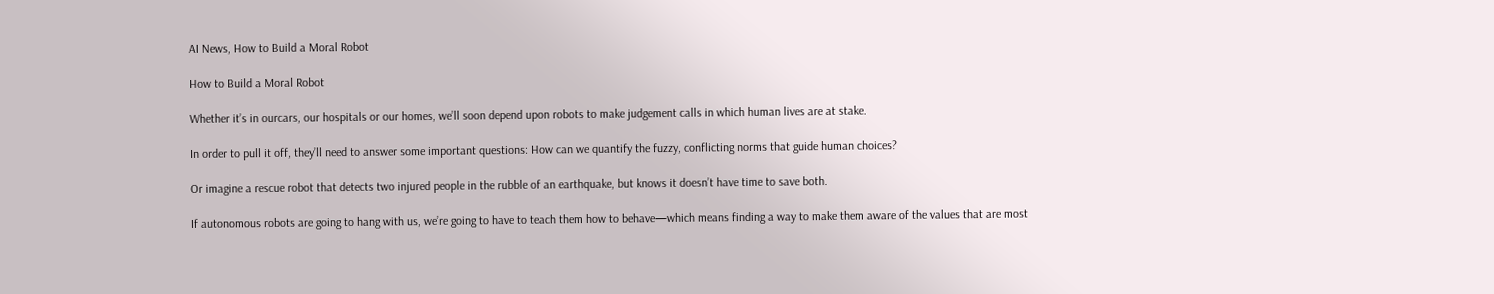AI News, How to Build a Moral Robot

How to Build a Moral Robot

Whether it’s in ourcars, our hospitals or our homes, we’ll soon depend upon robots to make judgement calls in which human lives are at stake.

In order to pull it off, they’ll need to answer some important questions: How can we quantify the fuzzy, conflicting norms that guide human choices?

Or imagine a rescue robot that detects two injured people in the rubble of an earthquake, but knows it doesn’t have time to save both.

If autonomous robots are going to hang with us, we’re going to have to teach them how to behave—which means finding a way to make them aware of the values that are most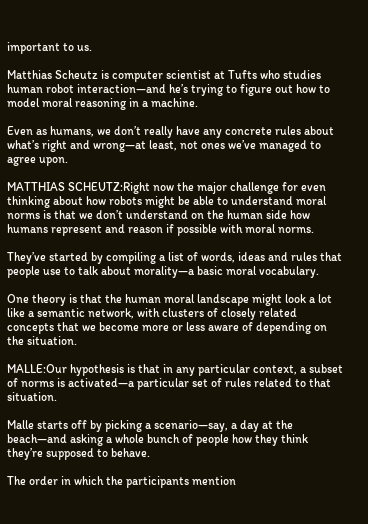important to us.

Matthias Scheutz is computer scientist at Tufts who studies human robot interaction—and he’s trying to figure out how to model moral reasoning in a machine.

Even as humans, we don’t really have any concrete rules about what’s right and wrong—at least, not ones we’ve managed to agree upon.

MATTHIAS SCHEUTZ:Right now the major challenge for even thinking about how robots might be able to understand moral norms is that we don’t understand on the human side how humans represent and reason if possible with moral norms.

They’ve started by compiling a list of words, ideas and rules that people use to talk about morality—a basic moral vocabulary.

One theory is that the human moral landscape might look a lot like a semantic network, with clusters of closely related concepts that we become more or less aware of depending on the situation.

MALLE:Our hypothesis is that in any particular context, a subset of norms is activated—a particular set of rules related to that situation.

Malle starts off by picking a scenario—say, a day at the beach—and asking a whole bunch of people how they think they’re supposed to behave.

The order in which the participants mention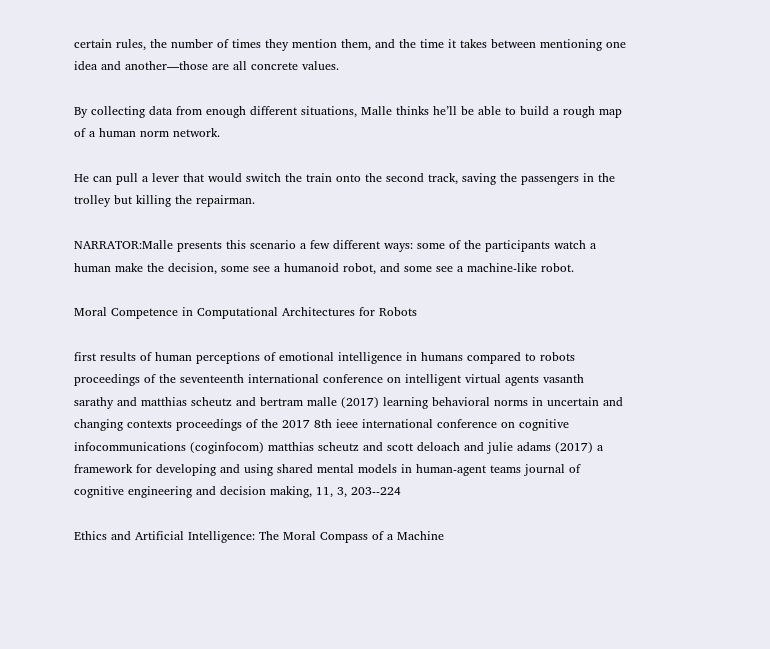certain rules, the number of times they mention them, and the time it takes between mentioning one idea and another—those are all concrete values.

By collecting data from enough different situations, Malle thinks he’ll be able to build a rough map of a human norm network.

He can pull a lever that would switch the train onto the second track, saving the passengers in the trolley but killing the repairman.

NARRATOR:Malle presents this scenario a few different ways: some of the participants watch a human make the decision, some see a humanoid robot, and some see a machine-like robot.

Moral Competence in Computational Architectures for Robots

first results of human perceptions of emotional intelligence in humans compared to robots proceedings of the seventeenth international conference on intelligent virtual agents vasanth sarathy and matthias scheutz and bertram malle (2017) learning behavioral norms in uncertain and changing contexts proceedings of the 2017 8th ieee international conference on cognitive infocommunications (coginfocom) matthias scheutz and scott deloach and julie adams (2017) a framework for developing and using shared mental models in human-agent teams journal of cognitive engineering and decision making, 11, 3, 203--224

Ethics and Artificial Intelligence: The Moral Compass of a Machine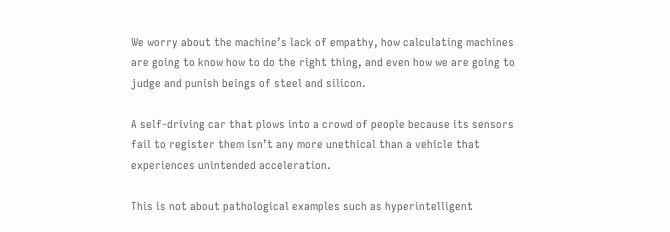We worry about the machine’s lack of empathy, how calculating machines are going to know how to do the right thing, and even how we are going to judge and punish beings of steel and silicon.

A self-driving car that plows into a crowd of people because its sensors fail to register them isn’t any more unethical than a vehicle that experiences unintended acceleration.

This is not about pathological examples such as hyperintelligent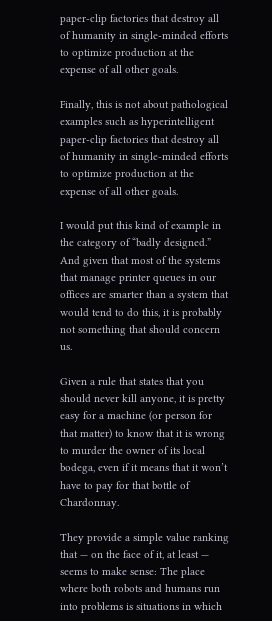paper-clip factories that destroy all of humanity in single-minded efforts to optimize production at the expense of all other goals.

Finally, this is not about pathological examples such as hyperintelligent paper-clip factories that destroy all of humanity in single-minded efforts to optimize production at the expense of all other goals.

I would put this kind of example in the category of “badly designed.” And given that most of the systems that manage printer queues in our offices are smarter than a system that would tend to do this, it is probably not something that should concern us.

Given a rule that states that you should never kill anyone, it is pretty easy for a machine (or person for that matter) to know that it is wrong to murder the owner of its local bodega, even if it means that it won’t have to pay for that bottle of Chardonnay.

They provide a simple value ranking that — on the face of it, at least — seems to make sense: The place where both robots and humans run into problems is situations in which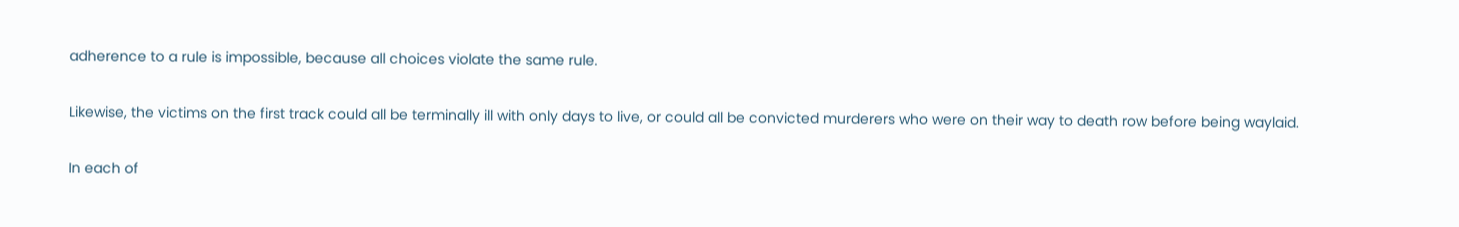adherence to a rule is impossible, because all choices violate the same rule.

Likewise, the victims on the first track could all be terminally ill with only days to live, or could all be convicted murderers who were on their way to death row before being waylaid.

In each of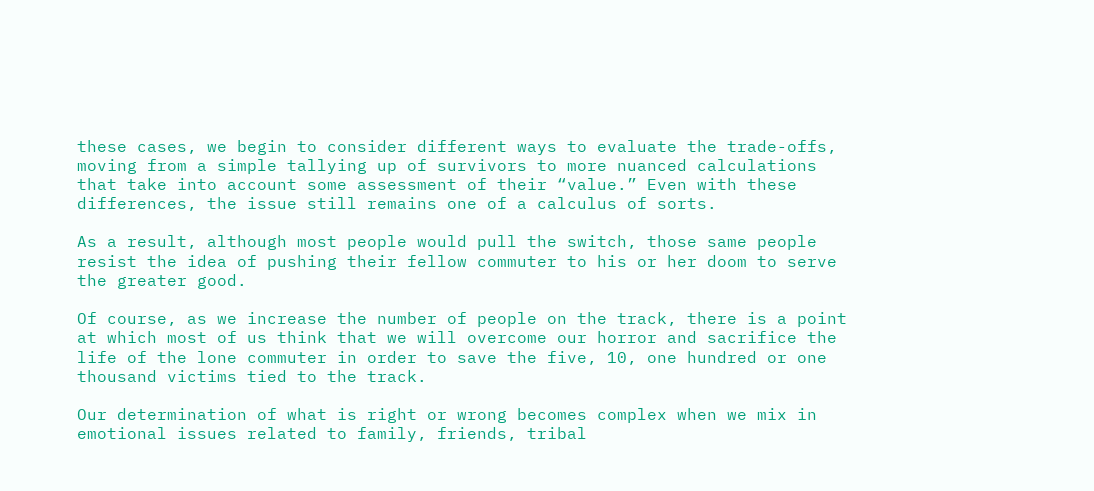these cases, we begin to consider different ways to evaluate the trade-offs, moving from a simple tallying up of survivors to more nuanced calculations that take into account some assessment of their “value.” Even with these differences, the issue still remains one of a calculus of sorts.

As a result, although most people would pull the switch, those same people resist the idea of pushing their fellow commuter to his or her doom to serve the greater good.

Of course, as we increase the number of people on the track, there is a point at which most of us think that we will overcome our horror and sacrifice the life of the lone commuter in order to save the five, 10, one hundred or one thousand victims tied to the track.

Our determination of what is right or wrong becomes complex when we mix in emotional issues related to family, friends, tribal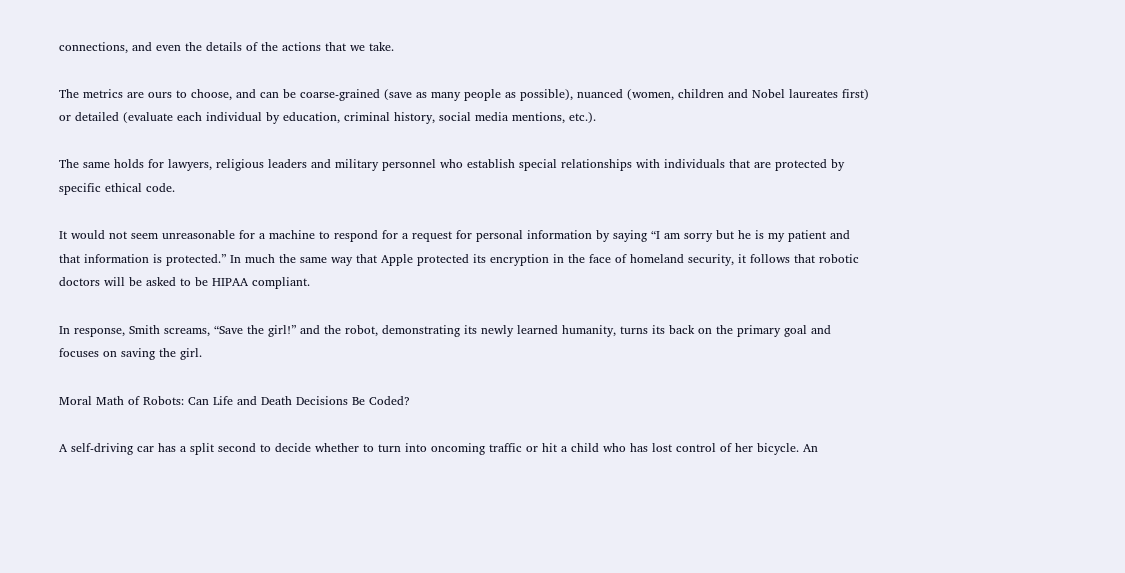connections, and even the details of the actions that we take.

The metrics are ours to choose, and can be coarse-grained (save as many people as possible), nuanced (women, children and Nobel laureates first) or detailed (evaluate each individual by education, criminal history, social media mentions, etc.).

The same holds for lawyers, religious leaders and military personnel who establish special relationships with individuals that are protected by specific ethical code.

It would not seem unreasonable for a machine to respond for a request for personal information by saying “I am sorry but he is my patient and that information is protected.” In much the same way that Apple protected its encryption in the face of homeland security, it follows that robotic doctors will be asked to be HIPAA compliant.

In response, Smith screams, “Save the girl!” and the robot, demonstrating its newly learned humanity, turns its back on the primary goal and focuses on saving the girl.

Moral Math of Robots: Can Life and Death Decisions Be Coded?

A self-driving car has a split second to decide whether to turn into oncoming traffic or hit a child who has lost control of her bicycle. An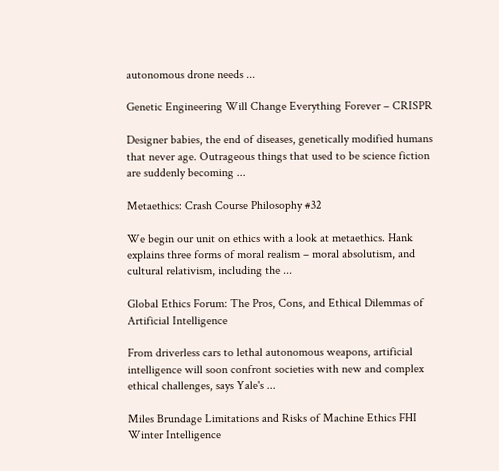autonomous drone needs ...

Genetic Engineering Will Change Everything Forever – CRISPR

Designer babies, the end of diseases, genetically modified humans that never age. Outrageous things that used to be science fiction are suddenly becoming ...

Metaethics: Crash Course Philosophy #32

We begin our unit on ethics with a look at metaethics. Hank explains three forms of moral realism – moral absolutism, and cultural relativism, including the ...

Global Ethics Forum: The Pros, Cons, and Ethical Dilemmas of Artificial Intelligence

From driverless cars to lethal autonomous weapons, artificial intelligence will soon confront societies with new and complex ethical challenges, says Yale's ...

Miles Brundage Limitations and Risks of Machine Ethics FHI Winter Intelligence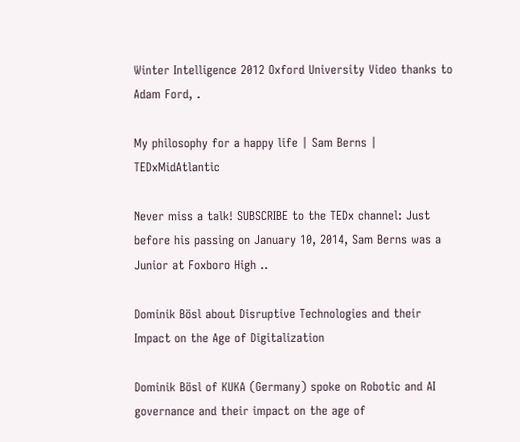Winter Intelligence 2012 Oxford University Video thanks to Adam Ford, .

My philosophy for a happy life | Sam Berns | TEDxMidAtlantic

Never miss a talk! SUBSCRIBE to the TEDx channel: Just before his passing on January 10, 2014, Sam Berns was a Junior at Foxboro High ..

Dominik Bösl about Disruptive Technologies and their Impact on the Age of Digitalization

Dominik Bösl of KUKA (Germany) spoke on Robotic and AI governance and their impact on the age of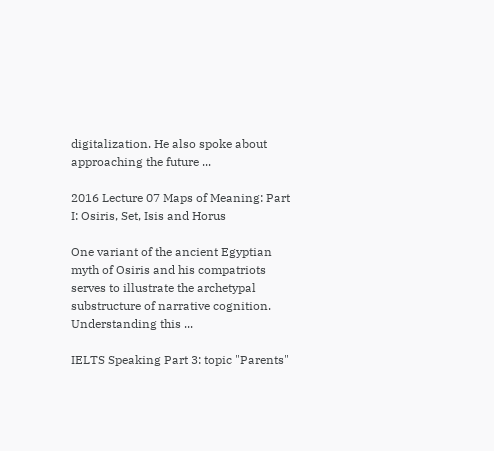digitalization. He also spoke about approaching the future ...

2016 Lecture 07 Maps of Meaning: Part I: Osiris, Set, Isis and Horus

One variant of the ancient Egyptian myth of Osiris and his compatriots serves to illustrate the archetypal substructure of narrative cognition. Understanding this ...

IELTS Speaking Part 3: topic "Parents"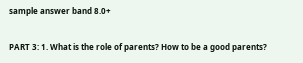sample answer band 8.0+

PART 3: 1. What is the role of parents? How to be a good parents?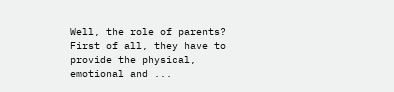Well, the role of parents? First of all, they have to provide the physical, emotional and ...